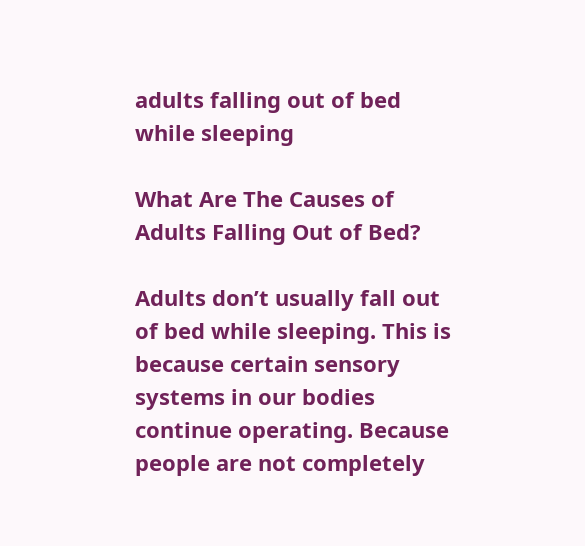adults falling out of bed while sleeping

What Are The Causes of Adults Falling Out of Bed?

Adults don’t usually fall out of bed while sleeping. This is because certain sensory systems in our bodies continue operating. Because people are not completely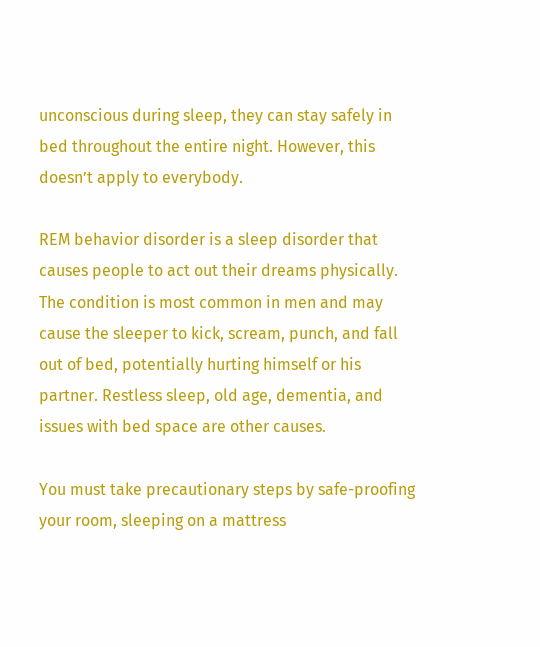unconscious during sleep, they can stay safely in bed throughout the entire night. However, this doesn’t apply to everybody.

REM behavior disorder is a sleep disorder that causes people to act out their dreams physically. The condition is most common in men and may cause the sleeper to kick, scream, punch, and fall out of bed, potentially hurting himself or his partner. Restless sleep, old age, dementia, and issues with bed space are other causes.

You must take precautionary steps by safe-proofing your room, sleeping on a mattress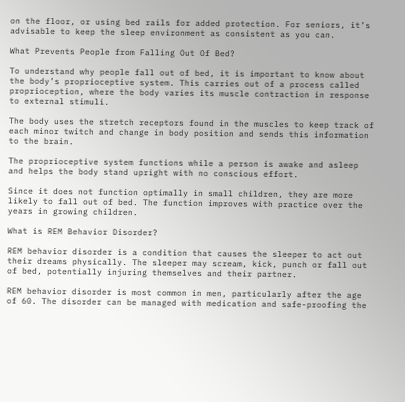on the floor, or using bed rails for added protection. For seniors, it’s advisable to keep the sleep environment as consistent as you can.

What Prevents People from Falling Out Of Bed?

To understand why people fall out of bed, it is important to know about the body’s proprioceptive system. This carries out of a process called proprioception, where the body varies its muscle contraction in response to external stimuli.

The body uses the stretch receptors found in the muscles to keep track of each minor twitch and change in body position and sends this information to the brain.

The proprioceptive system functions while a person is awake and asleep and helps the body stand upright with no conscious effort.

Since it does not function optimally in small children, they are more likely to fall out of bed. The function improves with practice over the years in growing children.

What is REM Behavior Disorder?

REM behavior disorder is a condition that causes the sleeper to act out their dreams physically. The sleeper may scream, kick, punch or fall out of bed, potentially injuring themselves and their partner.

REM behavior disorder is most common in men, particularly after the age of 60. The disorder can be managed with medication and safe-proofing the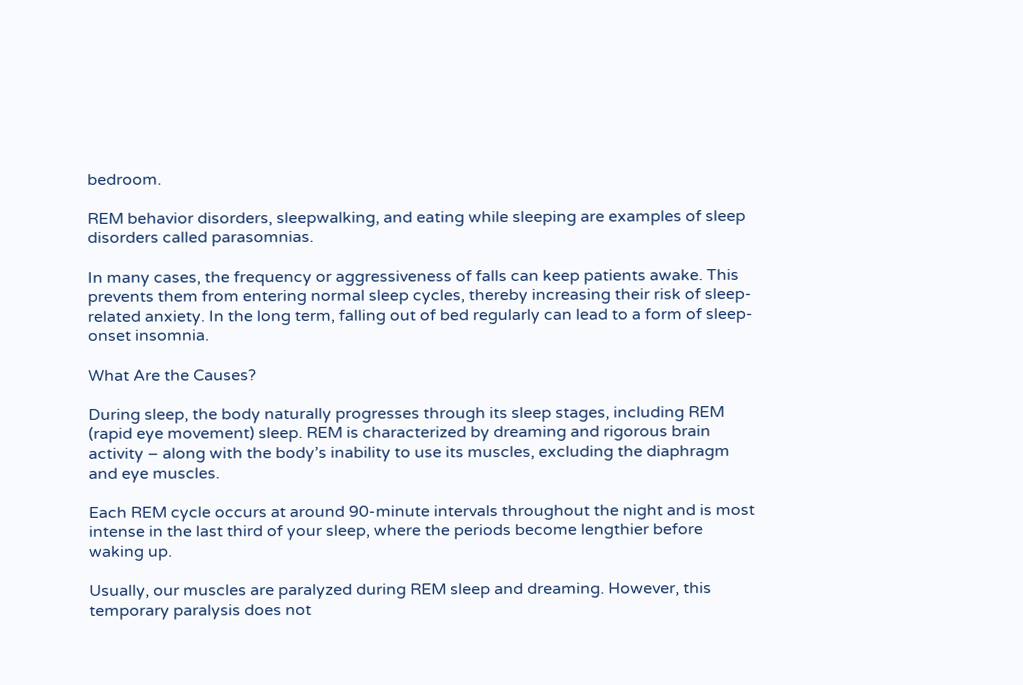bedroom.

REM behavior disorders, sleepwalking, and eating while sleeping are examples of sleep disorders called parasomnias.

In many cases, the frequency or aggressiveness of falls can keep patients awake. This prevents them from entering normal sleep cycles, thereby increasing their risk of sleep-related anxiety. In the long term, falling out of bed regularly can lead to a form of sleep-onset insomnia.

What Are the Causes?

During sleep, the body naturally progresses through its sleep stages, including REM (rapid eye movement) sleep. REM is characterized by dreaming and rigorous brain activity – along with the body’s inability to use its muscles, excluding the diaphragm and eye muscles.

Each REM cycle occurs at around 90-minute intervals throughout the night and is most intense in the last third of your sleep, where the periods become lengthier before waking up.

Usually, our muscles are paralyzed during REM sleep and dreaming. However, this temporary paralysis does not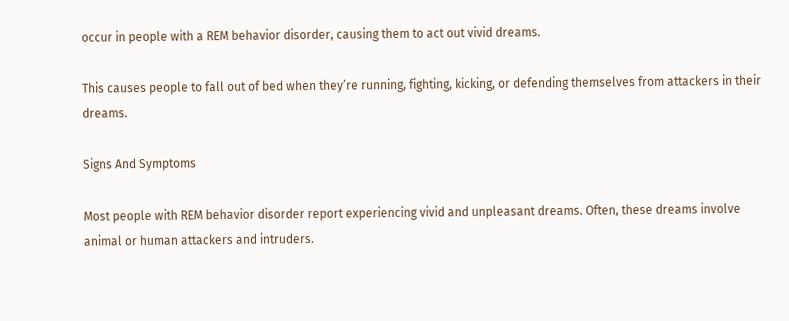occur in people with a REM behavior disorder, causing them to act out vivid dreams.

This causes people to fall out of bed when they’re running, fighting, kicking, or defending themselves from attackers in their dreams.

Signs And Symptoms

Most people with REM behavior disorder report experiencing vivid and unpleasant dreams. Often, these dreams involve animal or human attackers and intruders.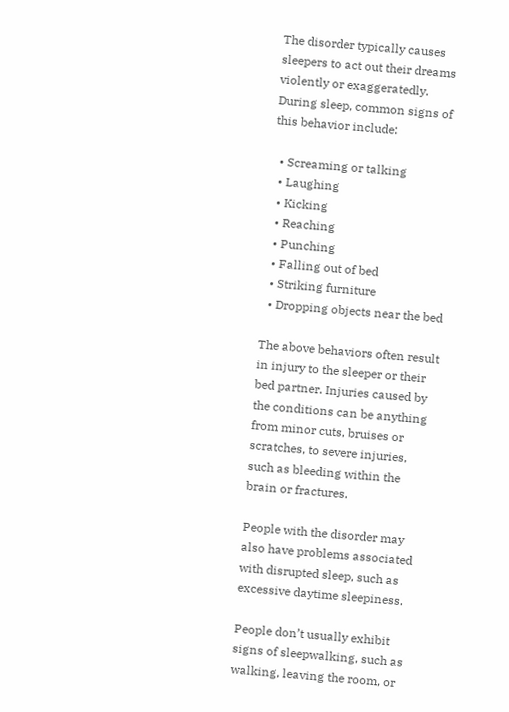The disorder typically causes sleepers to act out their dreams violently or exaggeratedly. During sleep, common signs of this behavior include:

  • Screaming or talking
  • Laughing
  • Kicking
  • Reaching
  • Punching
  • Falling out of bed
  • Striking furniture
  • Dropping objects near the bed

The above behaviors often result in injury to the sleeper or their bed partner. Injuries caused by the conditions can be anything from minor cuts, bruises or scratches, to severe injuries, such as bleeding within the brain or fractures.

People with the disorder may also have problems associated with disrupted sleep, such as excessive daytime sleepiness.

People don’t usually exhibit signs of sleepwalking, such as walking, leaving the room, or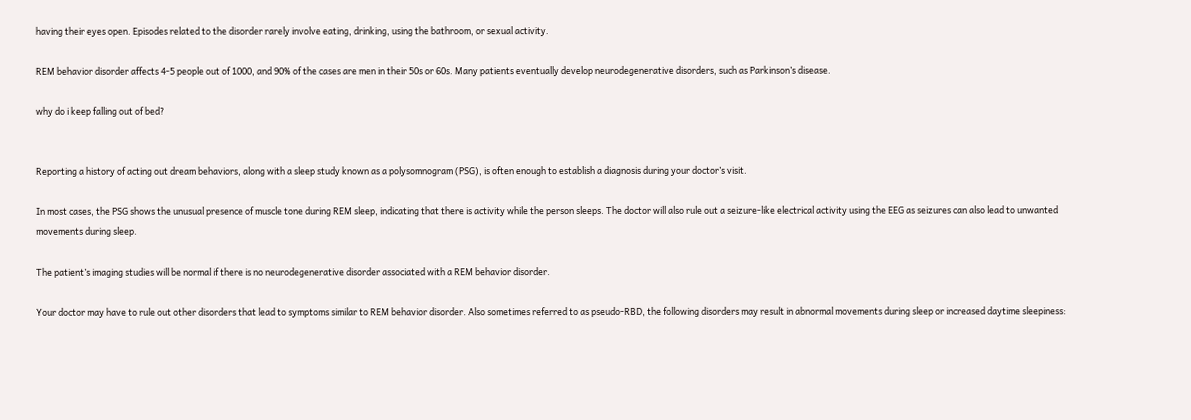having their eyes open. Episodes related to the disorder rarely involve eating, drinking, using the bathroom, or sexual activity.

REM behavior disorder affects 4-5 people out of 1000, and 90% of the cases are men in their 50s or 60s. Many patients eventually develop neurodegenerative disorders, such as Parkinson’s disease.

why do i keep falling out of bed?


Reporting a history of acting out dream behaviors, along with a sleep study known as a polysomnogram (PSG), is often enough to establish a diagnosis during your doctor’s visit.

In most cases, the PSG shows the unusual presence of muscle tone during REM sleep, indicating that there is activity while the person sleeps. The doctor will also rule out a seizure-like electrical activity using the EEG as seizures can also lead to unwanted movements during sleep.

The patient’s imaging studies will be normal if there is no neurodegenerative disorder associated with a REM behavior disorder.

Your doctor may have to rule out other disorders that lead to symptoms similar to REM behavior disorder. Also sometimes referred to as pseudo-RBD, the following disorders may result in abnormal movements during sleep or increased daytime sleepiness: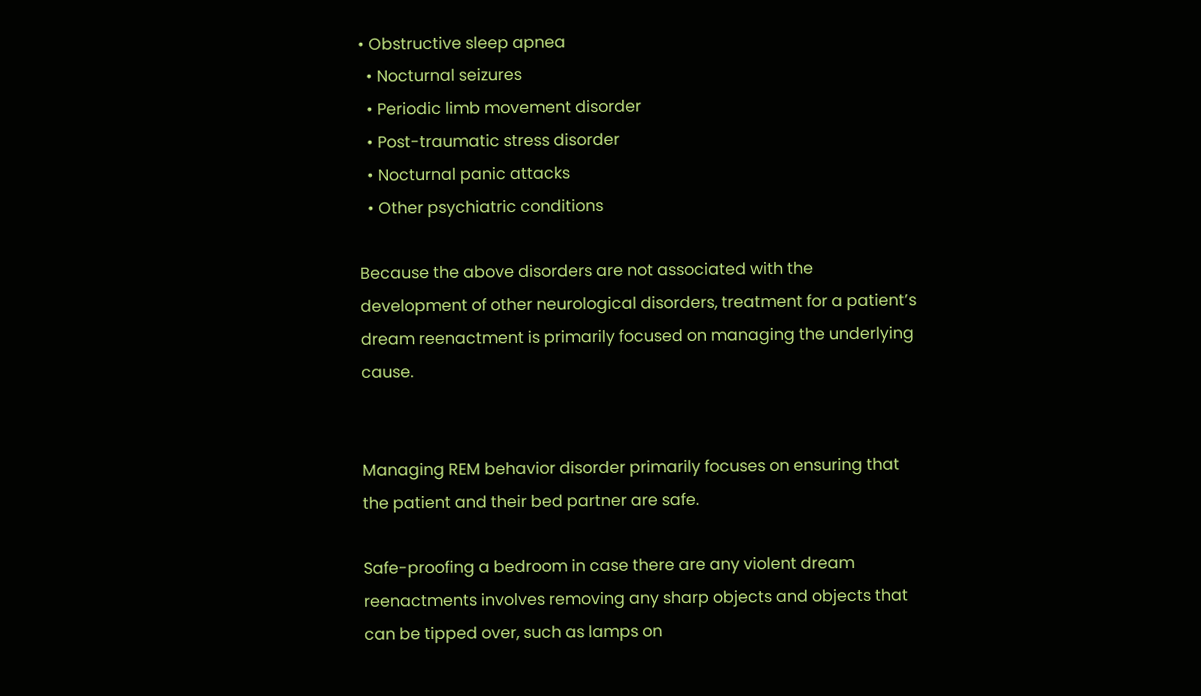• Obstructive sleep apnea
  • Nocturnal seizures
  • Periodic limb movement disorder
  • Post-traumatic stress disorder
  • Nocturnal panic attacks
  • Other psychiatric conditions

Because the above disorders are not associated with the development of other neurological disorders, treatment for a patient’s dream reenactment is primarily focused on managing the underlying cause.


Managing REM behavior disorder primarily focuses on ensuring that the patient and their bed partner are safe.

Safe-proofing a bedroom in case there are any violent dream reenactments involves removing any sharp objects and objects that can be tipped over, such as lamps on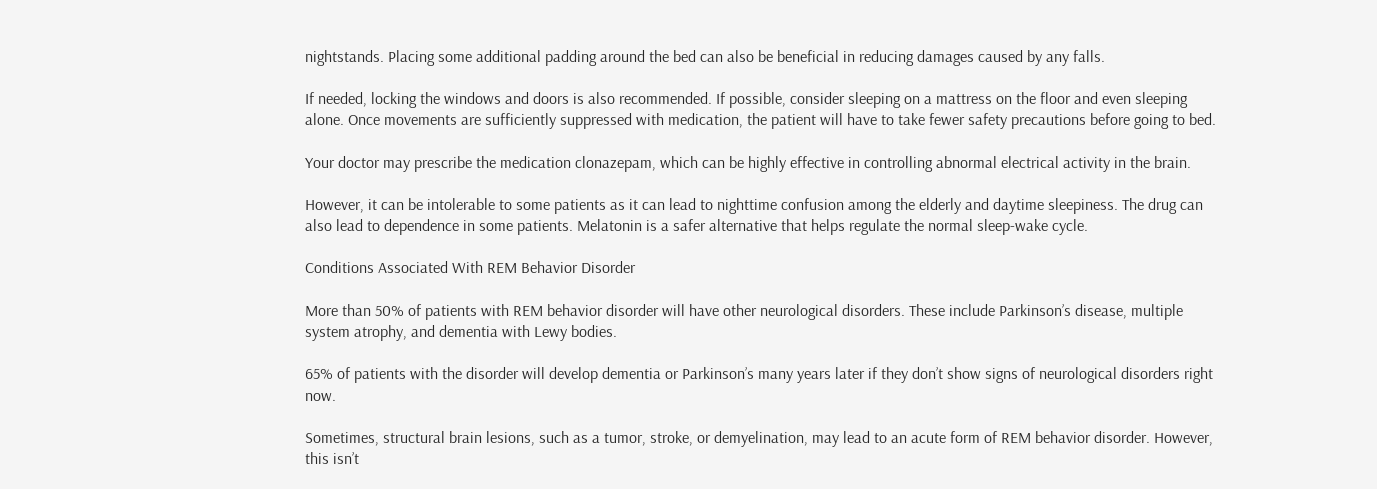nightstands. Placing some additional padding around the bed can also be beneficial in reducing damages caused by any falls.

If needed, locking the windows and doors is also recommended. If possible, consider sleeping on a mattress on the floor and even sleeping alone. Once movements are sufficiently suppressed with medication, the patient will have to take fewer safety precautions before going to bed.

Your doctor may prescribe the medication clonazepam, which can be highly effective in controlling abnormal electrical activity in the brain.

However, it can be intolerable to some patients as it can lead to nighttime confusion among the elderly and daytime sleepiness. The drug can also lead to dependence in some patients. Melatonin is a safer alternative that helps regulate the normal sleep-wake cycle.

Conditions Associated With REM Behavior Disorder

More than 50% of patients with REM behavior disorder will have other neurological disorders. These include Parkinson’s disease, multiple system atrophy, and dementia with Lewy bodies.

65% of patients with the disorder will develop dementia or Parkinson’s many years later if they don’t show signs of neurological disorders right now.

Sometimes, structural brain lesions, such as a tumor, stroke, or demyelination, may lead to an acute form of REM behavior disorder. However, this isn’t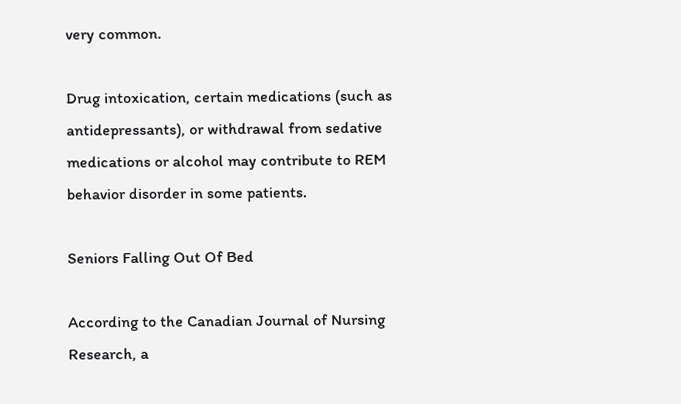very common.

Drug intoxication, certain medications (such as antidepressants), or withdrawal from sedative medications or alcohol may contribute to REM behavior disorder in some patients.

Seniors Falling Out Of Bed

According to the Canadian Journal of Nursing Research, a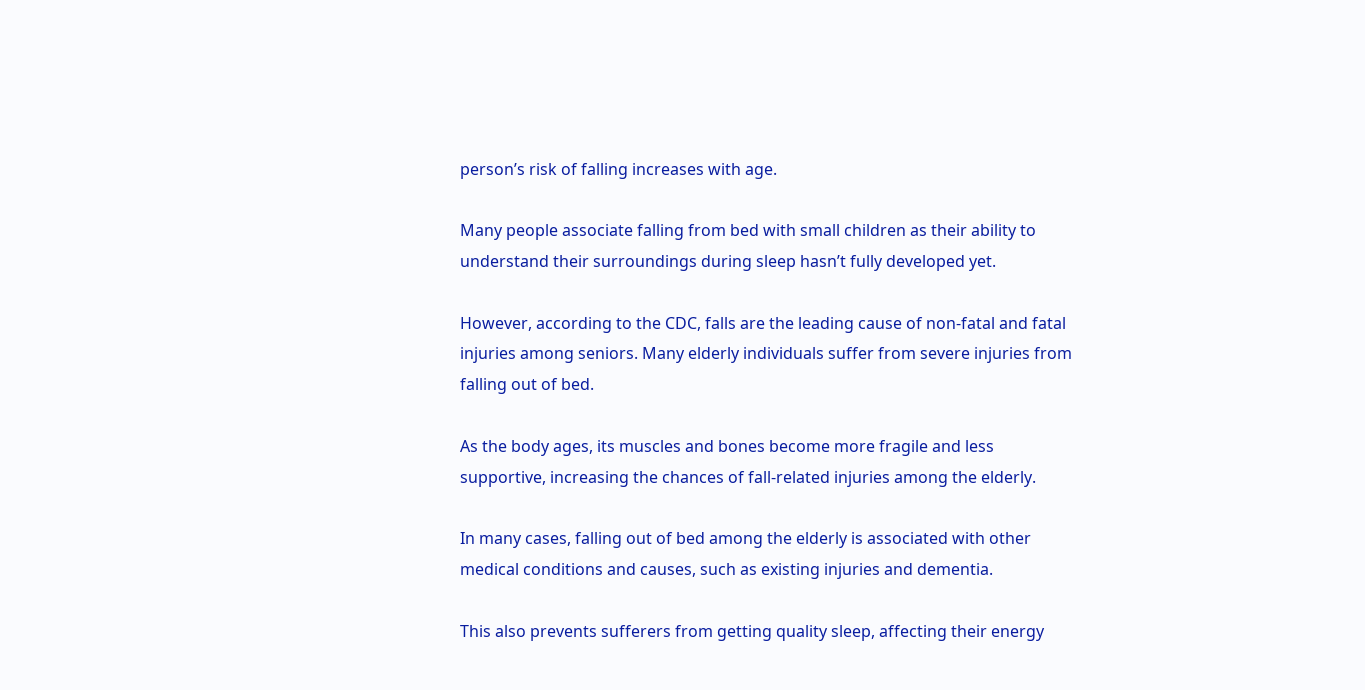person’s risk of falling increases with age.

Many people associate falling from bed with small children as their ability to understand their surroundings during sleep hasn’t fully developed yet.

However, according to the CDC, falls are the leading cause of non-fatal and fatal injuries among seniors. Many elderly individuals suffer from severe injuries from falling out of bed.

As the body ages, its muscles and bones become more fragile and less supportive, increasing the chances of fall-related injuries among the elderly.

In many cases, falling out of bed among the elderly is associated with other medical conditions and causes, such as existing injuries and dementia.

This also prevents sufferers from getting quality sleep, affecting their energy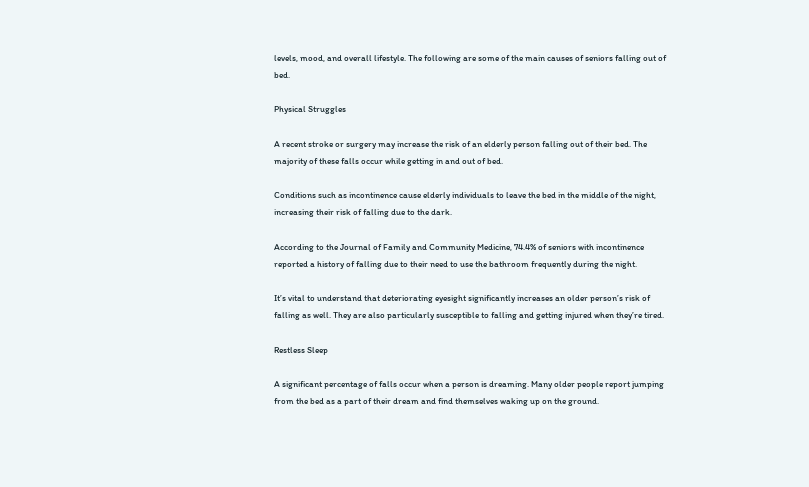levels, mood, and overall lifestyle. The following are some of the main causes of seniors falling out of bed.

Physical Struggles

A recent stroke or surgery may increase the risk of an elderly person falling out of their bed. The majority of these falls occur while getting in and out of bed.

Conditions such as incontinence cause elderly individuals to leave the bed in the middle of the night, increasing their risk of falling due to the dark.

According to the Journal of Family and Community Medicine, 74.4% of seniors with incontinence reported a history of falling due to their need to use the bathroom frequently during the night.

It’s vital to understand that deteriorating eyesight significantly increases an older person’s risk of falling as well. They are also particularly susceptible to falling and getting injured when they’re tired.

Restless Sleep

A significant percentage of falls occur when a person is dreaming. Many older people report jumping from the bed as a part of their dream and find themselves waking up on the ground.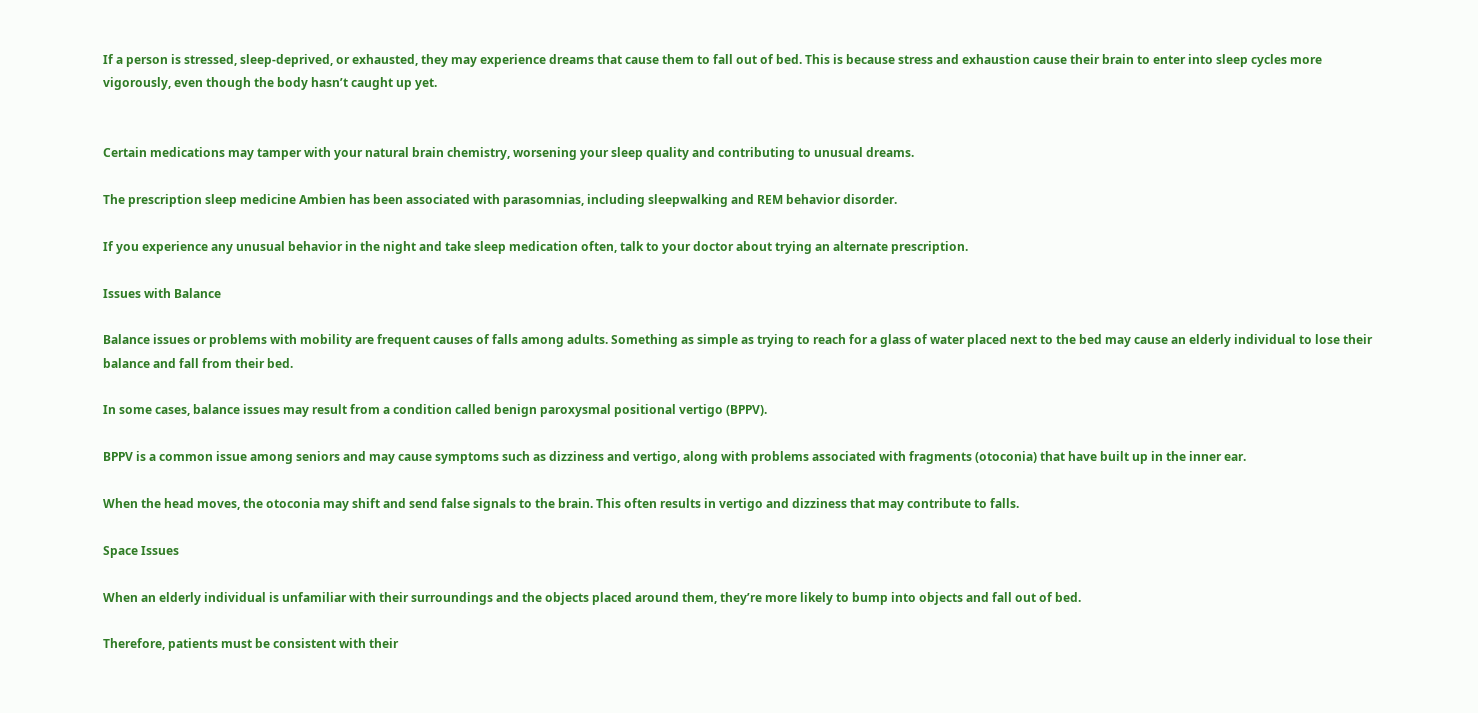If a person is stressed, sleep-deprived, or exhausted, they may experience dreams that cause them to fall out of bed. This is because stress and exhaustion cause their brain to enter into sleep cycles more vigorously, even though the body hasn’t caught up yet.


Certain medications may tamper with your natural brain chemistry, worsening your sleep quality and contributing to unusual dreams.

The prescription sleep medicine Ambien has been associated with parasomnias, including sleepwalking and REM behavior disorder.

If you experience any unusual behavior in the night and take sleep medication often, talk to your doctor about trying an alternate prescription.

Issues with Balance

Balance issues or problems with mobility are frequent causes of falls among adults. Something as simple as trying to reach for a glass of water placed next to the bed may cause an elderly individual to lose their balance and fall from their bed.

In some cases, balance issues may result from a condition called benign paroxysmal positional vertigo (BPPV).

BPPV is a common issue among seniors and may cause symptoms such as dizziness and vertigo, along with problems associated with fragments (otoconia) that have built up in the inner ear.

When the head moves, the otoconia may shift and send false signals to the brain. This often results in vertigo and dizziness that may contribute to falls.

Space Issues

When an elderly individual is unfamiliar with their surroundings and the objects placed around them, they’re more likely to bump into objects and fall out of bed.

Therefore, patients must be consistent with their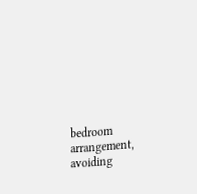bedroom arrangement, avoiding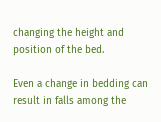changing the height and position of the bed.

Even a change in bedding can result in falls among the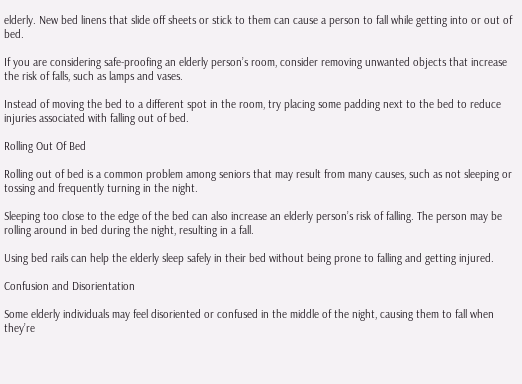elderly. New bed linens that slide off sheets or stick to them can cause a person to fall while getting into or out of bed.

If you are considering safe-proofing an elderly person’s room, consider removing unwanted objects that increase the risk of falls, such as lamps and vases.

Instead of moving the bed to a different spot in the room, try placing some padding next to the bed to reduce injuries associated with falling out of bed.

Rolling Out Of Bed

Rolling out of bed is a common problem among seniors that may result from many causes, such as not sleeping or tossing and frequently turning in the night.

Sleeping too close to the edge of the bed can also increase an elderly person’s risk of falling. The person may be rolling around in bed during the night, resulting in a fall.

Using bed rails can help the elderly sleep safely in their bed without being prone to falling and getting injured.

Confusion and Disorientation

Some elderly individuals may feel disoriented or confused in the middle of the night, causing them to fall when they’re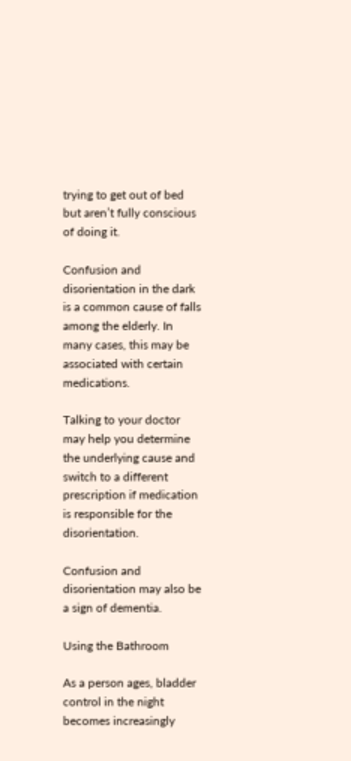trying to get out of bed but aren’t fully conscious of doing it.

Confusion and disorientation in the dark is a common cause of falls among the elderly. In many cases, this may be associated with certain medications.

Talking to your doctor may help you determine the underlying cause and switch to a different prescription if medication is responsible for the disorientation.

Confusion and disorientation may also be a sign of dementia.

Using the Bathroom

As a person ages, bladder control in the night becomes increasingly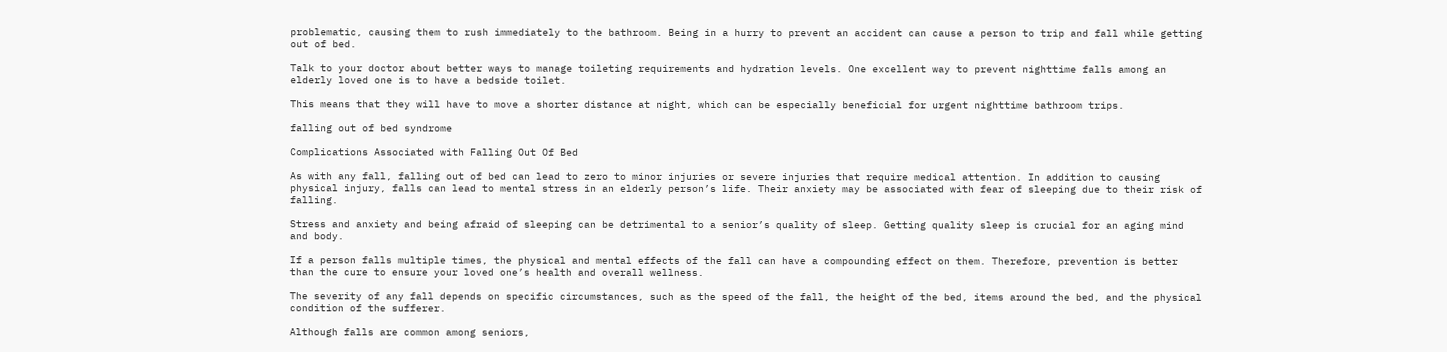problematic, causing them to rush immediately to the bathroom. Being in a hurry to prevent an accident can cause a person to trip and fall while getting out of bed.

Talk to your doctor about better ways to manage toileting requirements and hydration levels. One excellent way to prevent nighttime falls among an elderly loved one is to have a bedside toilet.

This means that they will have to move a shorter distance at night, which can be especially beneficial for urgent nighttime bathroom trips.

falling out of bed syndrome

Complications Associated with Falling Out Of Bed

As with any fall, falling out of bed can lead to zero to minor injuries or severe injuries that require medical attention. In addition to causing physical injury, falls can lead to mental stress in an elderly person’s life. Their anxiety may be associated with fear of sleeping due to their risk of falling.

Stress and anxiety and being afraid of sleeping can be detrimental to a senior’s quality of sleep. Getting quality sleep is crucial for an aging mind and body.

If a person falls multiple times, the physical and mental effects of the fall can have a compounding effect on them. Therefore, prevention is better than the cure to ensure your loved one’s health and overall wellness.

The severity of any fall depends on specific circumstances, such as the speed of the fall, the height of the bed, items around the bed, and the physical condition of the sufferer.

Although falls are common among seniors,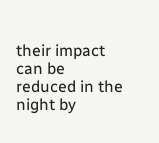their impact can be reduced in the night by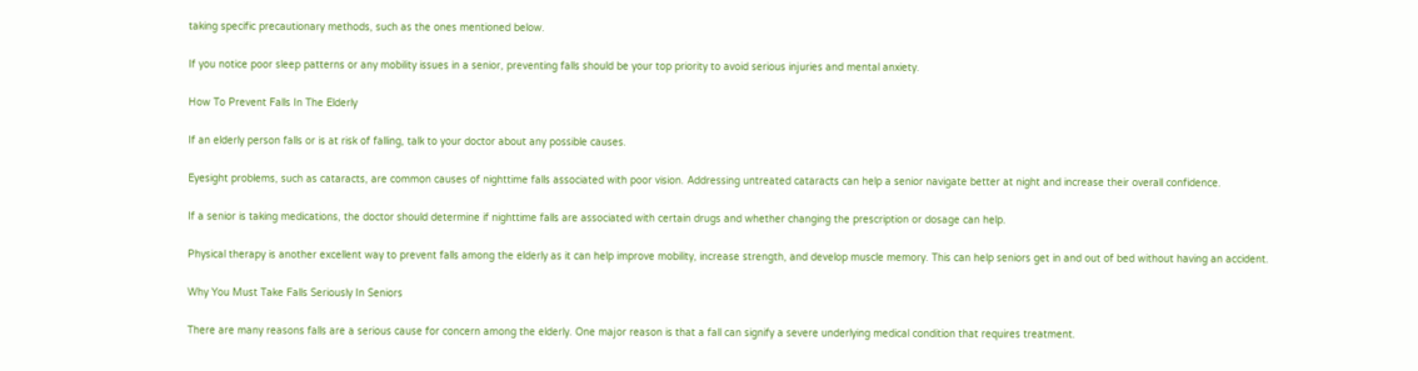taking specific precautionary methods, such as the ones mentioned below.

If you notice poor sleep patterns or any mobility issues in a senior, preventing falls should be your top priority to avoid serious injuries and mental anxiety.

How To Prevent Falls In The Elderly

If an elderly person falls or is at risk of falling, talk to your doctor about any possible causes.

Eyesight problems, such as cataracts, are common causes of nighttime falls associated with poor vision. Addressing untreated cataracts can help a senior navigate better at night and increase their overall confidence.

If a senior is taking medications, the doctor should determine if nighttime falls are associated with certain drugs and whether changing the prescription or dosage can help.

Physical therapy is another excellent way to prevent falls among the elderly as it can help improve mobility, increase strength, and develop muscle memory. This can help seniors get in and out of bed without having an accident.

Why You Must Take Falls Seriously In Seniors

There are many reasons falls are a serious cause for concern among the elderly. One major reason is that a fall can signify a severe underlying medical condition that requires treatment.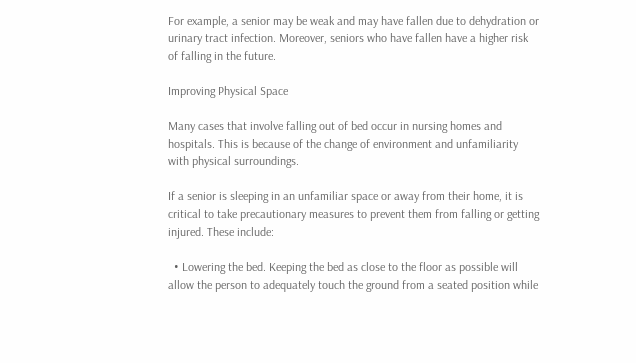For example, a senior may be weak and may have fallen due to dehydration or urinary tract infection. Moreover, seniors who have fallen have a higher risk of falling in the future.

Improving Physical Space

Many cases that involve falling out of bed occur in nursing homes and hospitals. This is because of the change of environment and unfamiliarity with physical surroundings.

If a senior is sleeping in an unfamiliar space or away from their home, it is critical to take precautionary measures to prevent them from falling or getting injured. These include:

  • Lowering the bed. Keeping the bed as close to the floor as possible will allow the person to adequately touch the ground from a seated position while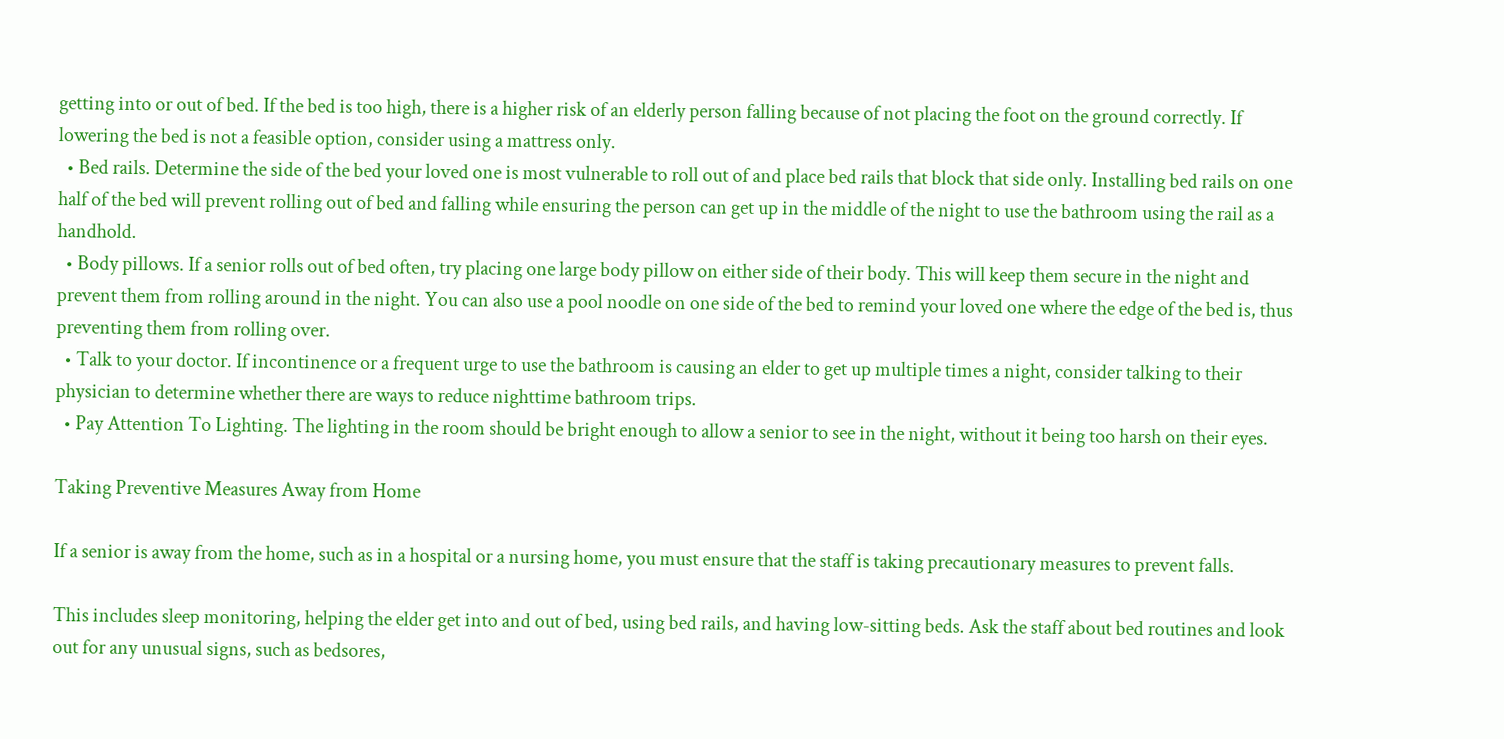getting into or out of bed. If the bed is too high, there is a higher risk of an elderly person falling because of not placing the foot on the ground correctly. If lowering the bed is not a feasible option, consider using a mattress only.
  • Bed rails. Determine the side of the bed your loved one is most vulnerable to roll out of and place bed rails that block that side only. Installing bed rails on one half of the bed will prevent rolling out of bed and falling while ensuring the person can get up in the middle of the night to use the bathroom using the rail as a handhold.
  • Body pillows. If a senior rolls out of bed often, try placing one large body pillow on either side of their body. This will keep them secure in the night and prevent them from rolling around in the night. You can also use a pool noodle on one side of the bed to remind your loved one where the edge of the bed is, thus preventing them from rolling over.
  • Talk to your doctor. If incontinence or a frequent urge to use the bathroom is causing an elder to get up multiple times a night, consider talking to their physician to determine whether there are ways to reduce nighttime bathroom trips.
  • Pay Attention To Lighting. The lighting in the room should be bright enough to allow a senior to see in the night, without it being too harsh on their eyes.

Taking Preventive Measures Away from Home

If a senior is away from the home, such as in a hospital or a nursing home, you must ensure that the staff is taking precautionary measures to prevent falls.

This includes sleep monitoring, helping the elder get into and out of bed, using bed rails, and having low-sitting beds. Ask the staff about bed routines and look out for any unusual signs, such as bedsores,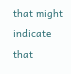that might indicate that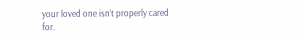your loved one isn’t properly cared for.